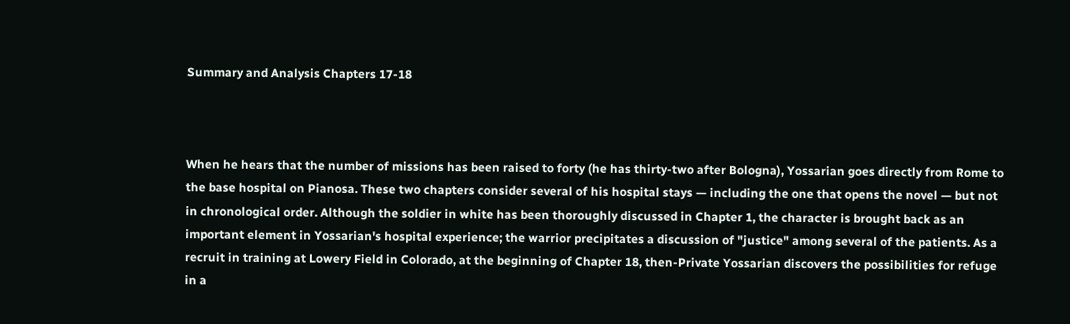Summary and Analysis Chapters 17-18



When he hears that the number of missions has been raised to forty (he has thirty-two after Bologna), Yossarian goes directly from Rome to the base hospital on Pianosa. These two chapters consider several of his hospital stays — including the one that opens the novel — but not in chronological order. Although the soldier in white has been thoroughly discussed in Chapter 1, the character is brought back as an important element in Yossarian's hospital experience; the warrior precipitates a discussion of "justice" among several of the patients. As a recruit in training at Lowery Field in Colorado, at the beginning of Chapter 18, then-Private Yossarian discovers the possibilities for refuge in a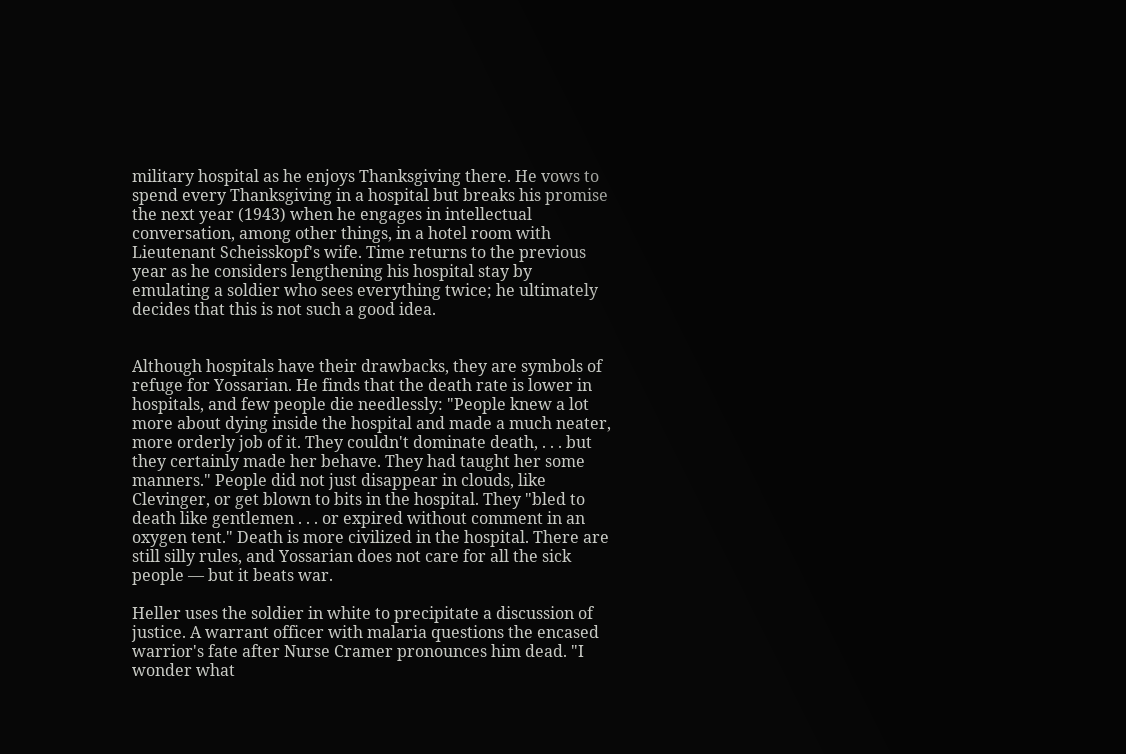military hospital as he enjoys Thanksgiving there. He vows to spend every Thanksgiving in a hospital but breaks his promise the next year (1943) when he engages in intellectual conversation, among other things, in a hotel room with Lieutenant Scheisskopf's wife. Time returns to the previous year as he considers lengthening his hospital stay by emulating a soldier who sees everything twice; he ultimately decides that this is not such a good idea.


Although hospitals have their drawbacks, they are symbols of refuge for Yossarian. He finds that the death rate is lower in hospitals, and few people die needlessly: "People knew a lot more about dying inside the hospital and made a much neater, more orderly job of it. They couldn't dominate death, . . . but they certainly made her behave. They had taught her some manners." People did not just disappear in clouds, like Clevinger, or get blown to bits in the hospital. They "bled to death like gentlemen . . . or expired without comment in an oxygen tent." Death is more civilized in the hospital. There are still silly rules, and Yossarian does not care for all the sick people — but it beats war.

Heller uses the soldier in white to precipitate a discussion of justice. A warrant officer with malaria questions the encased warrior's fate after Nurse Cramer pronounces him dead. "I wonder what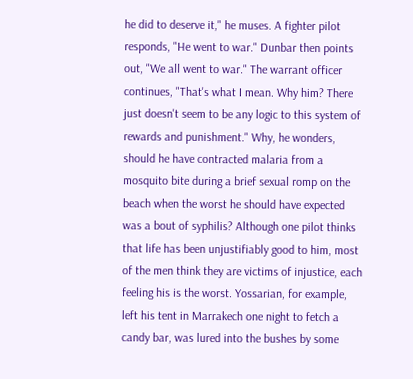he did to deserve it," he muses. A fighter pilot responds, "He went to war." Dunbar then points out, "We all went to war." The warrant officer continues, "That's what I mean. Why him? There just doesn't seem to be any logic to this system of rewards and punishment." Why, he wonders, should he have contracted malaria from a mosquito bite during a brief sexual romp on the beach when the worst he should have expected was a bout of syphilis? Although one pilot thinks that life has been unjustifiably good to him, most of the men think they are victims of injustice, each feeling his is the worst. Yossarian, for example, left his tent in Marrakech one night to fetch a candy bar, was lured into the bushes by some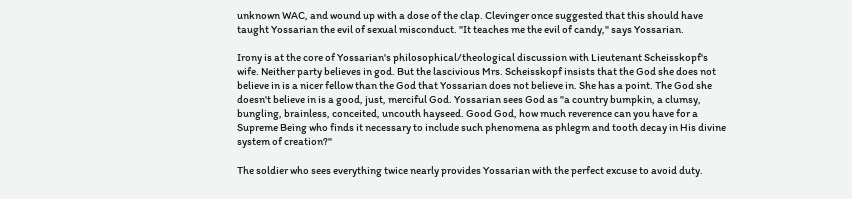unknown WAC, and wound up with a dose of the clap. Clevinger once suggested that this should have taught Yossarian the evil of sexual misconduct. "It teaches me the evil of candy," says Yossarian.

Irony is at the core of Yossarian's philosophical/theological discussion with Lieutenant Scheisskopf's wife. Neither party believes in god. But the lascivious Mrs. Scheisskopf insists that the God she does not believe in is a nicer fellow than the God that Yossarian does not believe in. She has a point. The God she doesn't believe in is a good, just, merciful God. Yossarian sees God as "a country bumpkin, a clumsy, bungling, brainless, conceited, uncouth hayseed. Good God, how much reverence can you have for a Supreme Being who finds it necessary to include such phenomena as phlegm and tooth decay in His divine system of creation?"

The soldier who sees everything twice nearly provides Yossarian with the perfect excuse to avoid duty.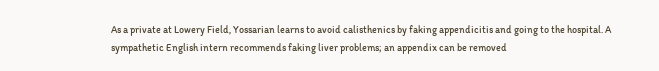As a private at Lowery Field, Yossarian learns to avoid calisthenics by faking appendicitis and going to the hospital. A sympathetic English intern recommends faking liver problems; an appendix can be removed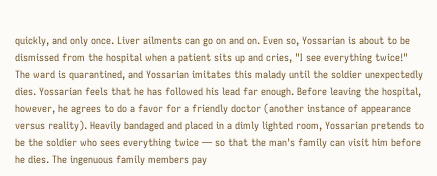quickly, and only once. Liver ailments can go on and on. Even so, Yossarian is about to be dismissed from the hospital when a patient sits up and cries, "I see everything twice!" The ward is quarantined, and Yossarian imitates this malady until the soldier unexpectedly dies. Yossarian feels that he has followed his lead far enough. Before leaving the hospital, however, he agrees to do a favor for a friendly doctor (another instance of appearance versus reality). Heavily bandaged and placed in a dimly lighted room, Yossarian pretends to be the soldier who sees everything twice — so that the man's family can visit him before he dies. The ingenuous family members pay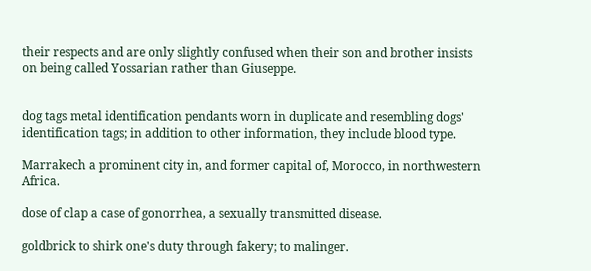their respects and are only slightly confused when their son and brother insists on being called Yossarian rather than Giuseppe.


dog tags metal identification pendants worn in duplicate and resembling dogs' identification tags; in addition to other information, they include blood type.

Marrakech a prominent city in, and former capital of, Morocco, in northwestern Africa.

dose of clap a case of gonorrhea, a sexually transmitted disease.

goldbrick to shirk one's duty through fakery; to malinger.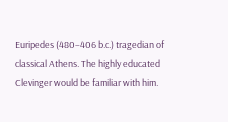Euripedes (480–406 b.c.) tragedian of classical Athens. The highly educated Clevinger would be familiar with him.